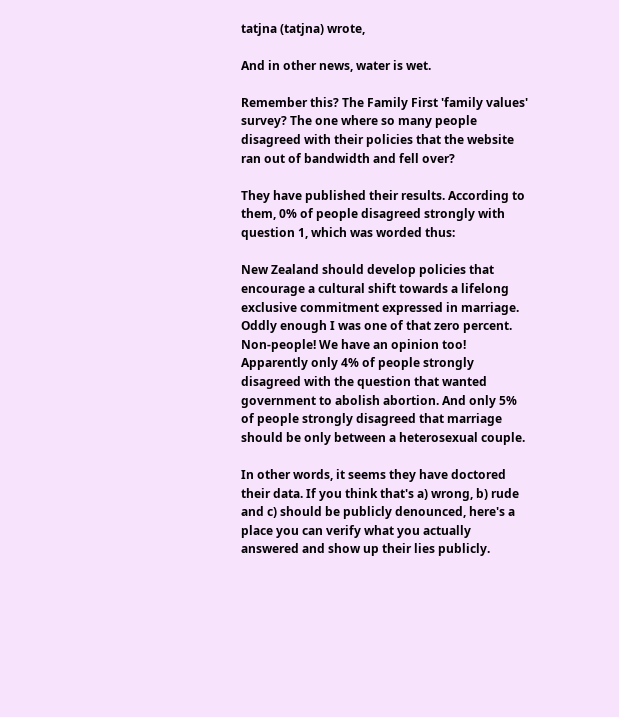tatjna (tatjna) wrote,

And in other news, water is wet.

Remember this? The Family First 'family values' survey? The one where so many people disagreed with their policies that the website ran out of bandwidth and fell over?

They have published their results. According to them, 0% of people disagreed strongly with question 1, which was worded thus:

New Zealand should develop policies that encourage a cultural shift towards a lifelong exclusive commitment expressed in marriage. Oddly enough I was one of that zero percent. Non-people! We have an opinion too! Apparently only 4% of people strongly disagreed with the question that wanted government to abolish abortion. And only 5% of people strongly disagreed that marriage should be only between a heterosexual couple.

In other words, it seems they have doctored their data. If you think that's a) wrong, b) rude and c) should be publicly denounced, here's a place you can verify what you actually answered and show up their lies publicly.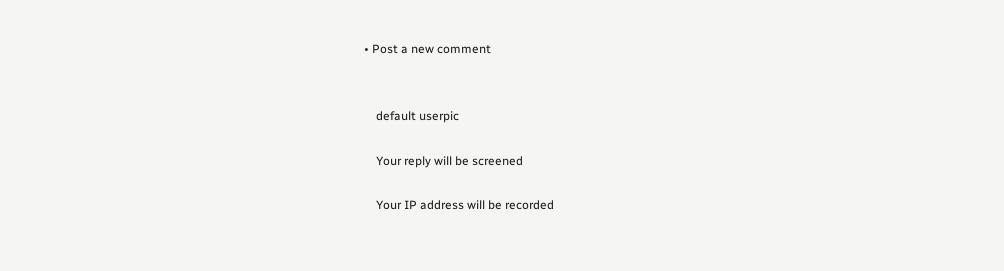• Post a new comment


    default userpic

    Your reply will be screened

    Your IP address will be recorded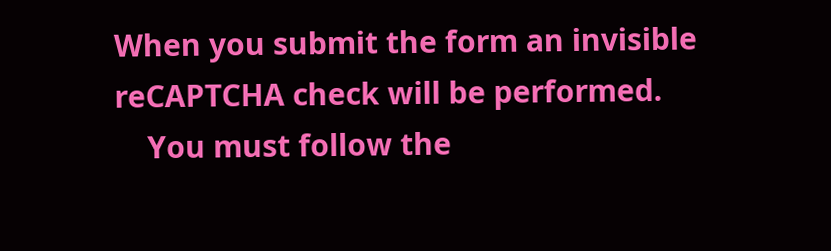When you submit the form an invisible reCAPTCHA check will be performed.
    You must follow the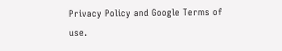Privacy Policy and Google Terms of use.